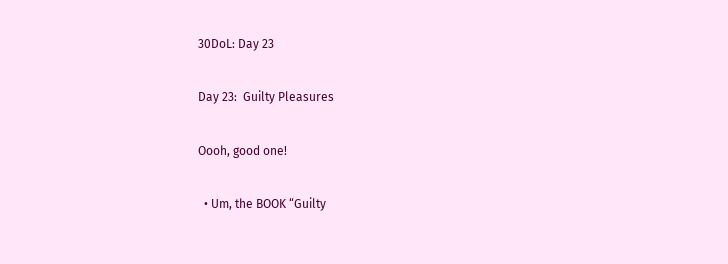30DoL: Day 23

Day 23:  Guilty Pleasures

Oooh, good one!

  • Um, the BOOK “Guilty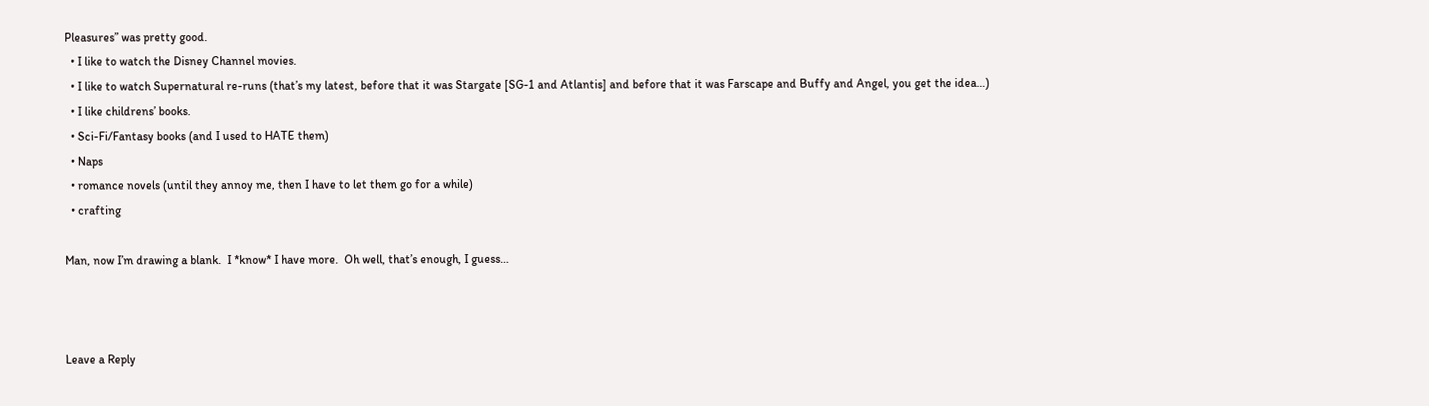Pleasures” was pretty good.
  • I like to watch the Disney Channel movies.
  • I like to watch Supernatural re-runs (that’s my latest, before that it was Stargate [SG-1 and Atlantis] and before that it was Farscape and Buffy and Angel, you get the idea…)
  • I like childrens’ books.
  • Sci-Fi/Fantasy books (and I used to HATE them)
  • Naps
  • romance novels (until they annoy me, then I have to let them go for a while)
  • crafting

Man, now I’m drawing a blank.  I *know* I have more.  Oh well, that’s enough, I guess…



Leave a Reply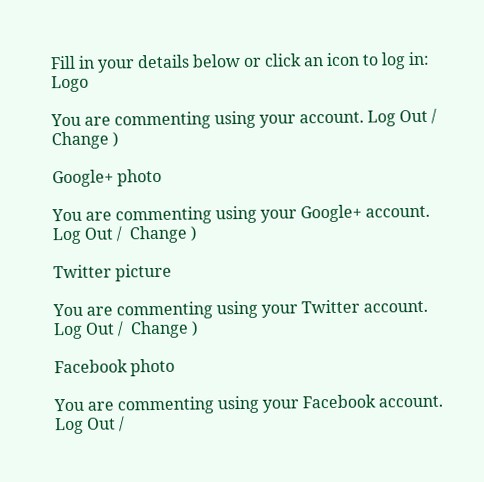Fill in your details below or click an icon to log in: Logo

You are commenting using your account. Log Out /  Change )

Google+ photo

You are commenting using your Google+ account. Log Out /  Change )

Twitter picture

You are commenting using your Twitter account. Log Out /  Change )

Facebook photo

You are commenting using your Facebook account. Log Out /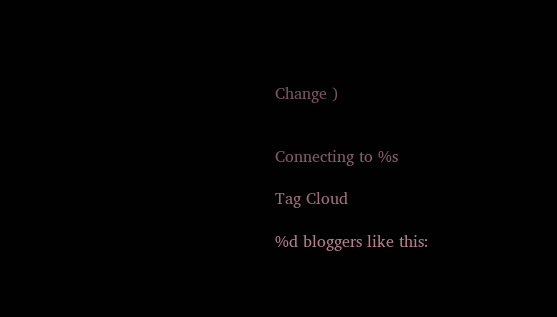Change )


Connecting to %s

Tag Cloud

%d bloggers like this: